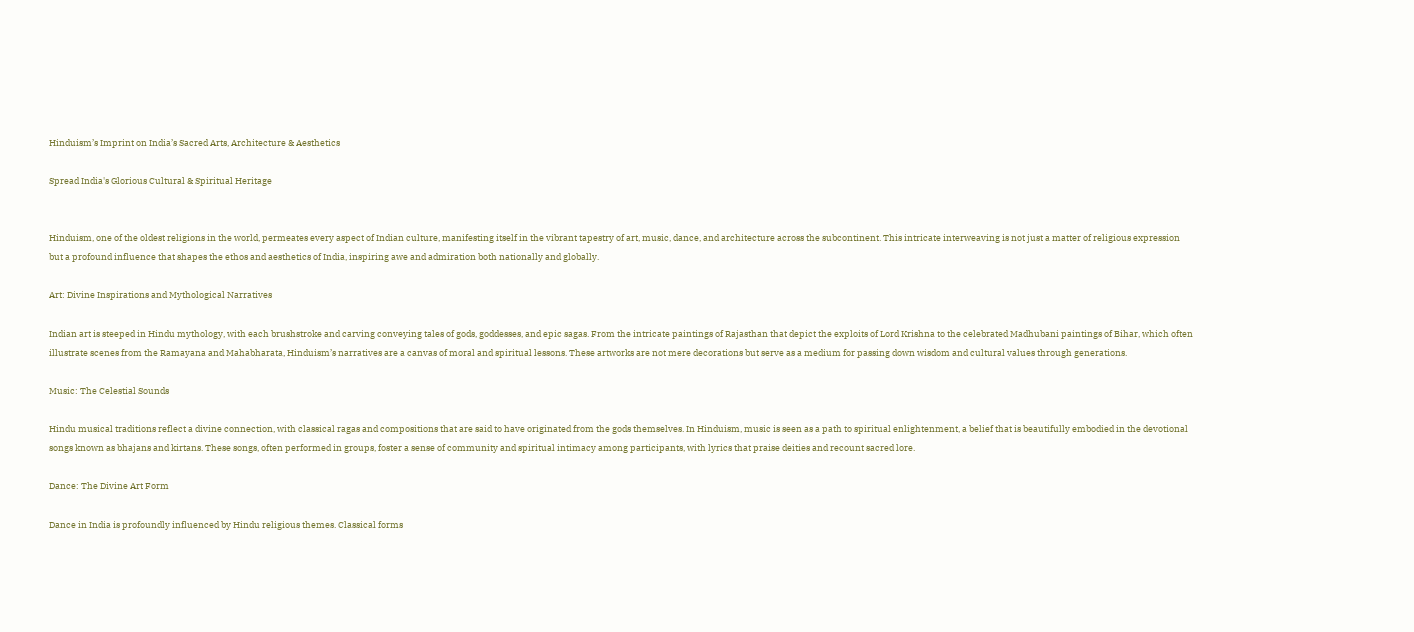Hinduism’s Imprint on India’s Sacred Arts, Architecture & Aesthetics

Spread India's Glorious Cultural & Spiritual Heritage


Hinduism, one of the oldest religions in the world, permeates every aspect of Indian culture, manifesting itself in the vibrant tapestry of art, music, dance, and architecture across the subcontinent. This intricate interweaving is not just a matter of religious expression but a profound influence that shapes the ethos and aesthetics of India, inspiring awe and admiration both nationally and globally.

Art: Divine Inspirations and Mythological Narratives

Indian art is steeped in Hindu mythology, with each brushstroke and carving conveying tales of gods, goddesses, and epic sagas. From the intricate paintings of Rajasthan that depict the exploits of Lord Krishna to the celebrated Madhubani paintings of Bihar, which often illustrate scenes from the Ramayana and Mahabharata, Hinduism’s narratives are a canvas of moral and spiritual lessons. These artworks are not mere decorations but serve as a medium for passing down wisdom and cultural values through generations.

Music: The Celestial Sounds

Hindu musical traditions reflect a divine connection, with classical ragas and compositions that are said to have originated from the gods themselves. In Hinduism, music is seen as a path to spiritual enlightenment, a belief that is beautifully embodied in the devotional songs known as bhajans and kirtans. These songs, often performed in groups, foster a sense of community and spiritual intimacy among participants, with lyrics that praise deities and recount sacred lore.

Dance: The Divine Art Form

Dance in India is profoundly influenced by Hindu religious themes. Classical forms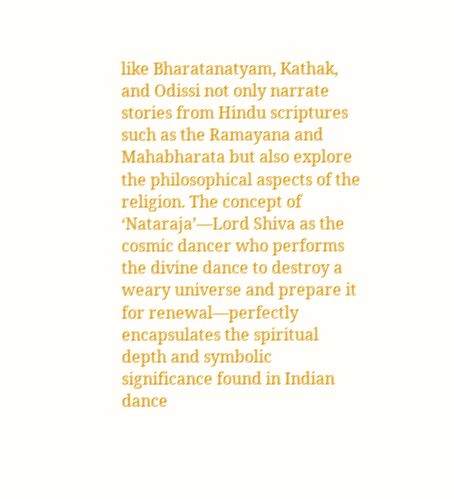like Bharatanatyam, Kathak, and Odissi not only narrate stories from Hindu scriptures such as the Ramayana and Mahabharata but also explore the philosophical aspects of the religion. The concept of ‘Nataraja’—Lord Shiva as the cosmic dancer who performs the divine dance to destroy a weary universe and prepare it for renewal—perfectly encapsulates the spiritual depth and symbolic significance found in Indian dance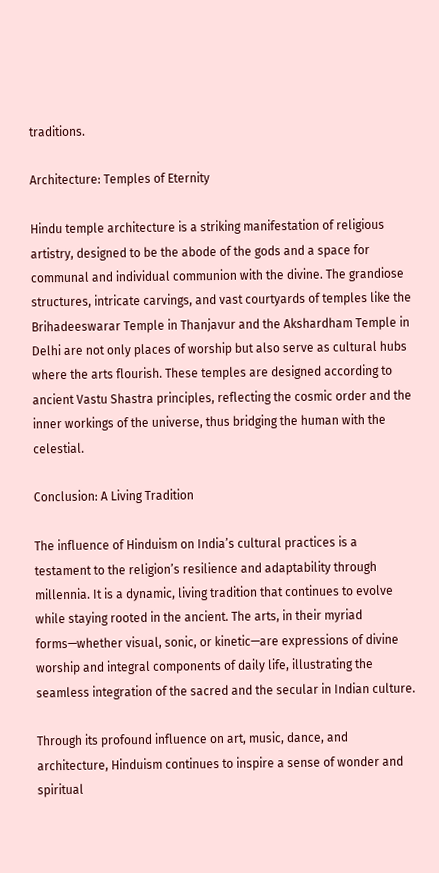traditions.

Architecture: Temples of Eternity

Hindu temple architecture is a striking manifestation of religious artistry, designed to be the abode of the gods and a space for communal and individual communion with the divine. The grandiose structures, intricate carvings, and vast courtyards of temples like the Brihadeeswarar Temple in Thanjavur and the Akshardham Temple in Delhi are not only places of worship but also serve as cultural hubs where the arts flourish. These temples are designed according to ancient Vastu Shastra principles, reflecting the cosmic order and the inner workings of the universe, thus bridging the human with the celestial.

Conclusion: A Living Tradition

The influence of Hinduism on India’s cultural practices is a testament to the religion’s resilience and adaptability through millennia. It is a dynamic, living tradition that continues to evolve while staying rooted in the ancient. The arts, in their myriad forms—whether visual, sonic, or kinetic—are expressions of divine worship and integral components of daily life, illustrating the seamless integration of the sacred and the secular in Indian culture.

Through its profound influence on art, music, dance, and architecture, Hinduism continues to inspire a sense of wonder and spiritual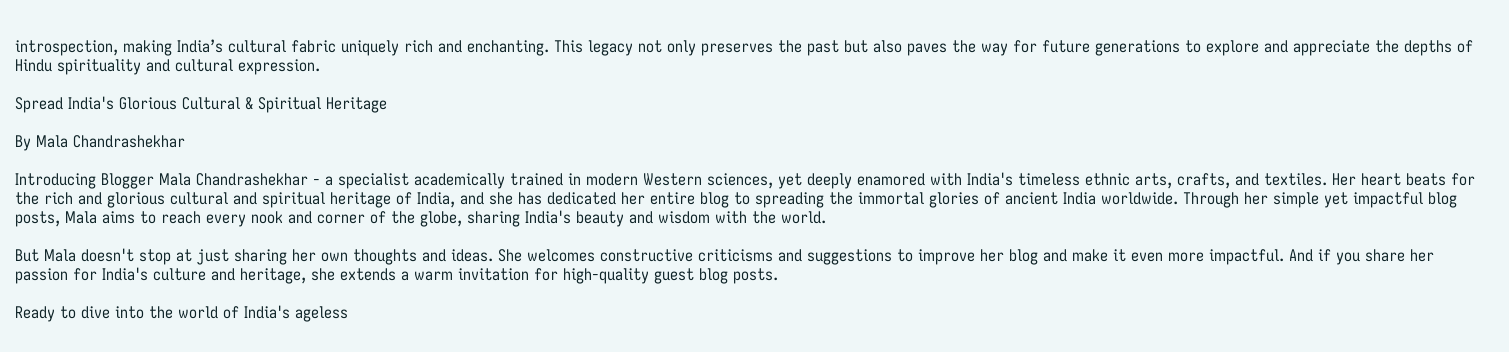introspection, making India’s cultural fabric uniquely rich and enchanting. This legacy not only preserves the past but also paves the way for future generations to explore and appreciate the depths of Hindu spirituality and cultural expression.

Spread India's Glorious Cultural & Spiritual Heritage

By Mala Chandrashekhar

Introducing Blogger Mala Chandrashekhar - a specialist academically trained in modern Western sciences, yet deeply enamored with India's timeless ethnic arts, crafts, and textiles. Her heart beats for the rich and glorious cultural and spiritual heritage of India, and she has dedicated her entire blog to spreading the immortal glories of ancient India worldwide. Through her simple yet impactful blog posts, Mala aims to reach every nook and corner of the globe, sharing India's beauty and wisdom with the world.

But Mala doesn't stop at just sharing her own thoughts and ideas. She welcomes constructive criticisms and suggestions to improve her blog and make it even more impactful. And if you share her passion for India's culture and heritage, she extends a warm invitation for high-quality guest blog posts.

Ready to dive into the world of India's ageless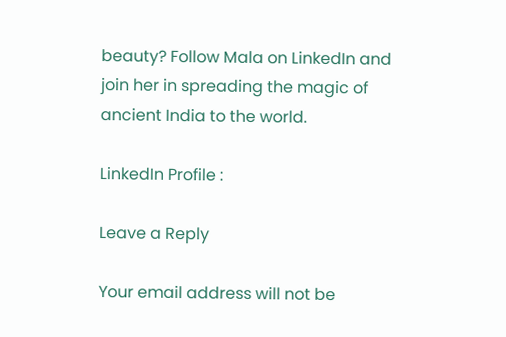beauty? Follow Mala on LinkedIn and join her in spreading the magic of ancient India to the world.

LinkedIn Profile :

Leave a Reply

Your email address will not be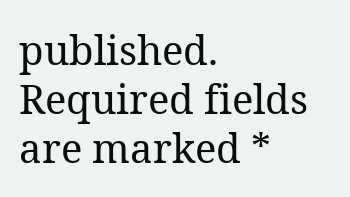published. Required fields are marked *